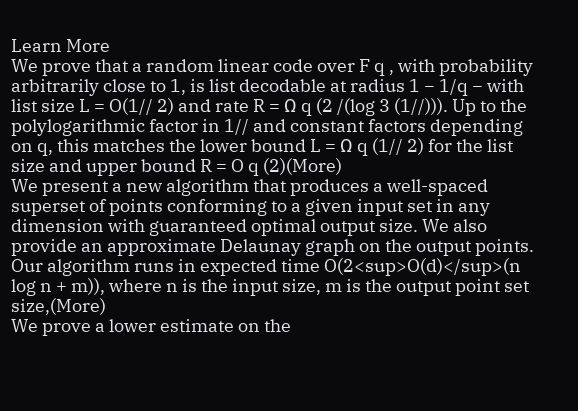Learn More
We prove that a random linear code over F q , with probability arbitrarily close to 1, is list decodable at radius 1 − 1/q − with list size L = O(1// 2) and rate R = Ω q (2 /(log 3 (1//))). Up to the polylogarithmic factor in 1// and constant factors depending on q, this matches the lower bound L = Ω q (1// 2) for the list size and upper bound R = O q (2)(More)
We present a new algorithm that produces a well-spaced superset of points conforming to a given input set in any dimension with guaranteed optimal output size. We also provide an approximate Delaunay graph on the output points. Our algorithm runs in expected time O(2<sup>O(d)</sup>(n log n + m)), where n is the input size, m is the output point set size,(More)
We prove a lower estimate on the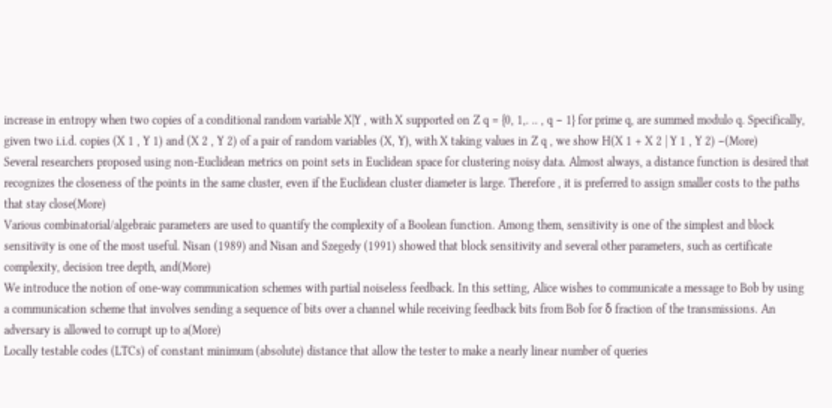increase in entropy when two copies of a conditional random variable X|Y , with X supported on Z q = {0, 1,. .. , q − 1} for prime q, are summed modulo q. Specifically, given two i.i.d. copies (X 1 , Y 1) and (X 2 , Y 2) of a pair of random variables (X, Y), with X taking values in Z q , we show H(X 1 + X 2 | Y 1 , Y 2) −(More)
Several researchers proposed using non-Euclidean metrics on point sets in Euclidean space for clustering noisy data. Almost always, a distance function is desired that recognizes the closeness of the points in the same cluster, even if the Euclidean cluster diameter is large. Therefore , it is preferred to assign smaller costs to the paths that stay close(More)
Various combinatorial/algebraic parameters are used to quantify the complexity of a Boolean function. Among them, sensitivity is one of the simplest and block sensitivity is one of the most useful. Nisan (1989) and Nisan and Szegedy (1991) showed that block sensitivity and several other parameters, such as certificate complexity, decision tree depth, and(More)
We introduce the notion of one-way communication schemes with partial noiseless feedback. In this setting, Alice wishes to communicate a message to Bob by using a communication scheme that involves sending a sequence of bits over a channel while receiving feedback bits from Bob for δ fraction of the transmissions. An adversary is allowed to corrupt up to a(More)
Locally testable codes (LTCs) of constant minimum (absolute) distance that allow the tester to make a nearly linear number of queries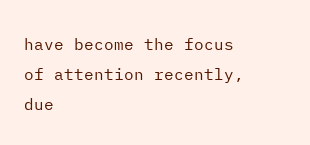have become the focus of attention recently, due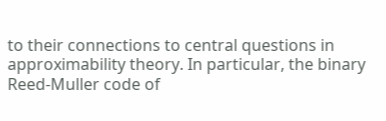to their connections to central questions in approximability theory. In particular, the binary Reed-Muller code of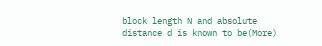block length N and absolute distance d is known to be(More)